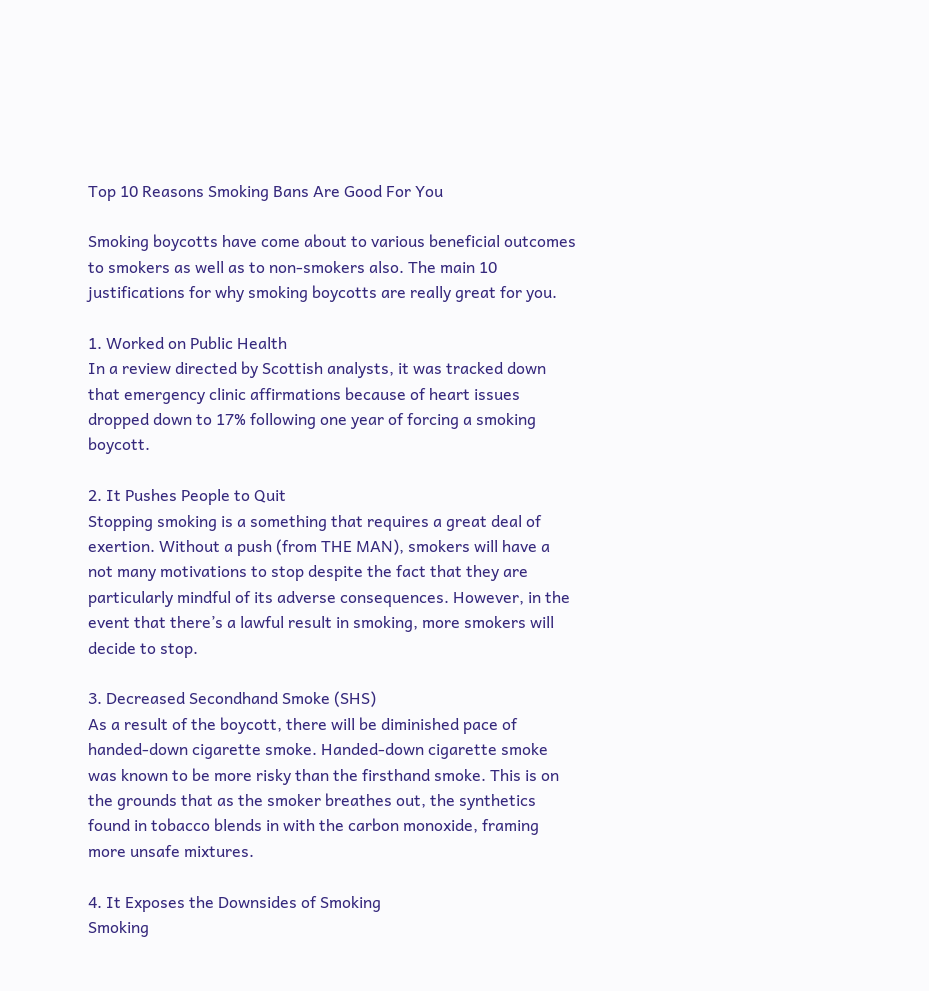Top 10 Reasons Smoking Bans Are Good For You

Smoking boycotts have come about to various beneficial outcomes to smokers as well as to non-smokers also. The main 10 justifications for why smoking boycotts are really great for you.

1. Worked on Public Health
In a review directed by Scottish analysts, it was tracked down that emergency clinic affirmations because of heart issues dropped down to 17% following one year of forcing a smoking boycott.

2. It Pushes People to Quit
Stopping smoking is a something that requires a great deal of exertion. Without a push (from THE MAN), smokers will have a not many motivations to stop despite the fact that they are particularly mindful of its adverse consequences. However, in the event that there’s a lawful result in smoking, more smokers will decide to stop.

3. Decreased Secondhand Smoke (SHS)
As a result of the boycott, there will be diminished pace of handed-down cigarette smoke. Handed-down cigarette smoke was known to be more risky than the firsthand smoke. This is on the grounds that as the smoker breathes out, the synthetics found in tobacco blends in with the carbon monoxide, framing more unsafe mixtures.

4. It Exposes the Downsides of Smoking
Smoking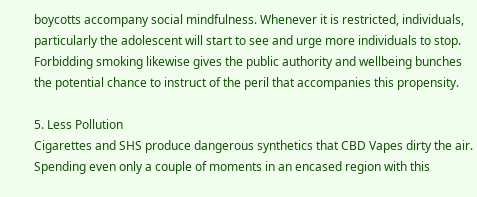boycotts accompany social mindfulness. Whenever it is restricted, individuals, particularly the adolescent will start to see and urge more individuals to stop. Forbidding smoking likewise gives the public authority and wellbeing bunches the potential chance to instruct of the peril that accompanies this propensity.

5. Less Pollution
Cigarettes and SHS produce dangerous synthetics that CBD Vapes dirty the air. Spending even only a couple of moments in an encased region with this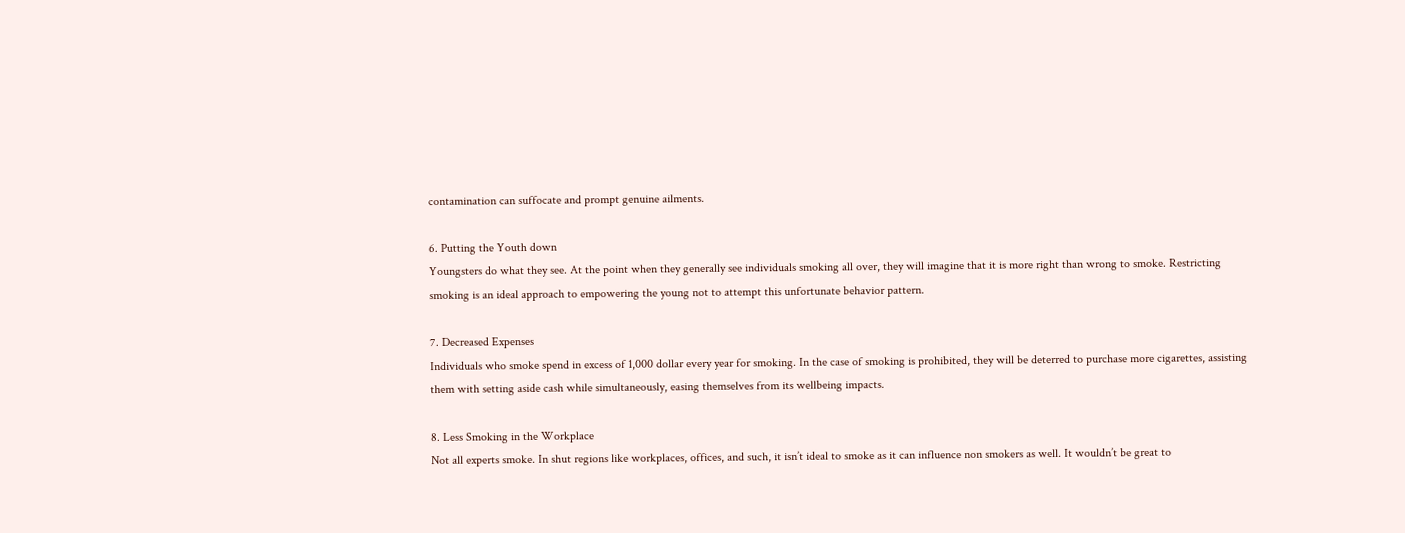contamination can suffocate and prompt genuine ailments.

6. Putting the Youth down
Youngsters do what they see. At the point when they generally see individuals smoking all over, they will imagine that it is more right than wrong to smoke. Restricting smoking is an ideal approach to empowering the young not to attempt this unfortunate behavior pattern.

7. Decreased Expenses
Individuals who smoke spend in excess of 1,000 dollar every year for smoking. In the case of smoking is prohibited, they will be deterred to purchase more cigarettes, assisting them with setting aside cash while simultaneously, easing themselves from its wellbeing impacts.

8. Less Smoking in the Workplace
Not all experts smoke. In shut regions like workplaces, offices, and such, it isn’t ideal to smoke as it can influence non smokers as well. It wouldn’t be great to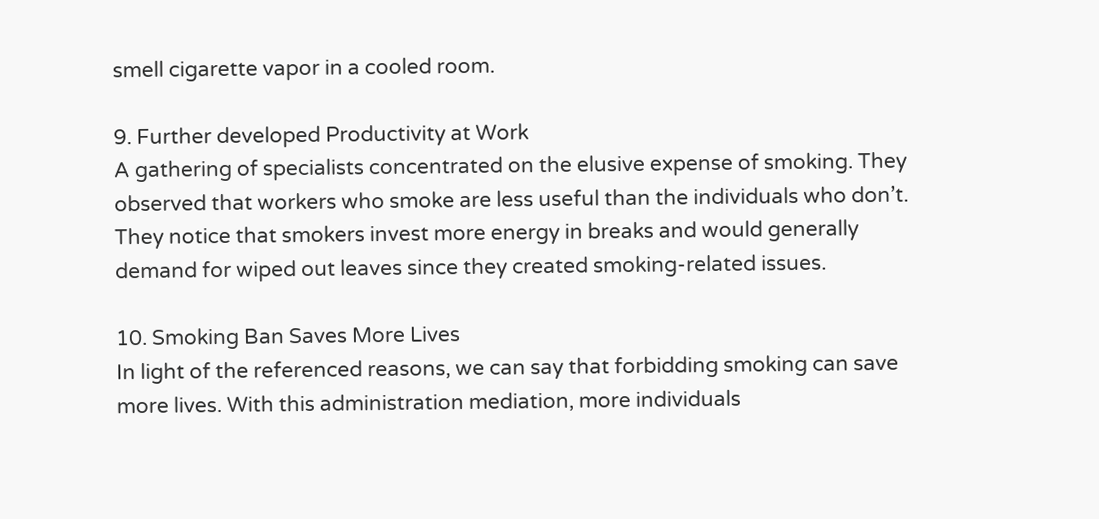smell cigarette vapor in a cooled room.

9. Further developed Productivity at Work
A gathering of specialists concentrated on the elusive expense of smoking. They observed that workers who smoke are less useful than the individuals who don’t. They notice that smokers invest more energy in breaks and would generally demand for wiped out leaves since they created smoking-related issues.

10. Smoking Ban Saves More Lives
In light of the referenced reasons, we can say that forbidding smoking can save more lives. With this administration mediation, more individuals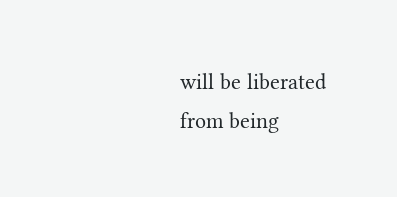will be liberated from being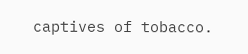captives of tobacco.